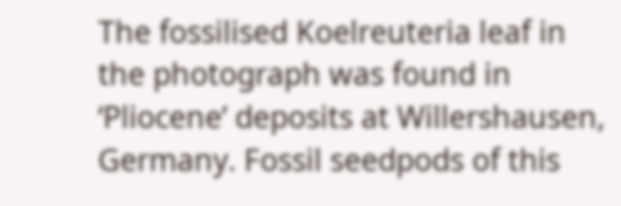The fossilised Koelreuteria leaf in the photograph was found in ‘Pliocene’ deposits at Willershausen, Germany. Fossil seedpods of this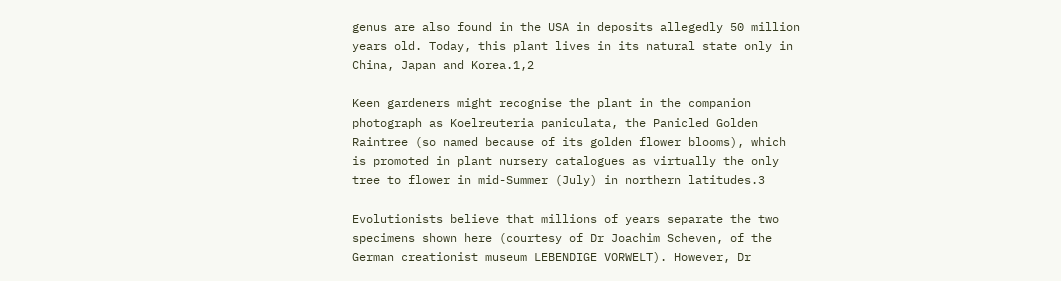genus are also found in the USA in deposits allegedly 50 million years old. Today, this plant lives in its natural state only in China, Japan and Korea.1,2

Keen gardeners might recognise the plant in the companion photograph as Koelreuteria paniculata, the Panicled Golden Raintree (so named because of its golden flower blooms), which is promoted in plant nursery catalogues as virtually the only tree to flower in mid-Summer (July) in northern latitudes.3

Evolutionists believe that millions of years separate the two specimens shown here (courtesy of Dr Joachim Scheven, of the German creationist museum LEBENDIGE VORWELT). However, Dr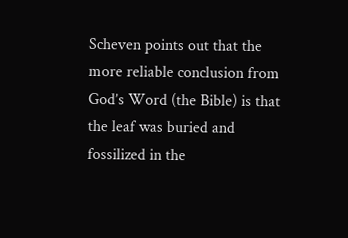Scheven points out that the more reliable conclusion from God’s Word (the Bible) is that the leaf was buried and fossilized in the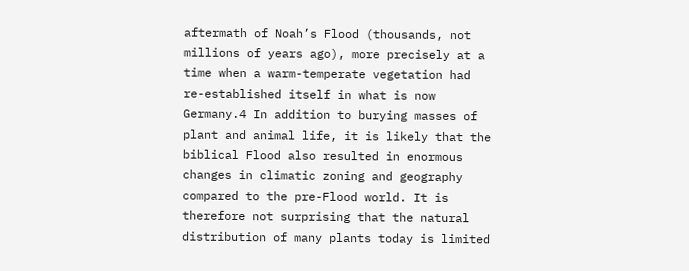aftermath of Noah’s Flood (thousands, not millions of years ago), more precisely at a time when a warm-temperate vegetation had re-established itself in what is now Germany.4 In addition to burying masses of plant and animal life, it is likely that the biblical Flood also resulted in enormous changes in climatic zoning and geography compared to the pre-Flood world. It is therefore not surprising that the natural distribution of many plants today is limited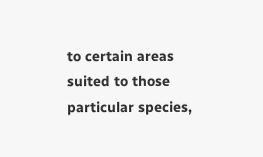to certain areas suited to those particular species,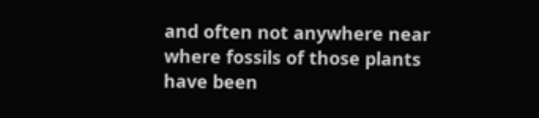and often not anywhere near where fossils of those plants have been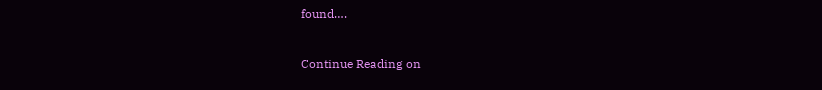found….


Continue Reading on